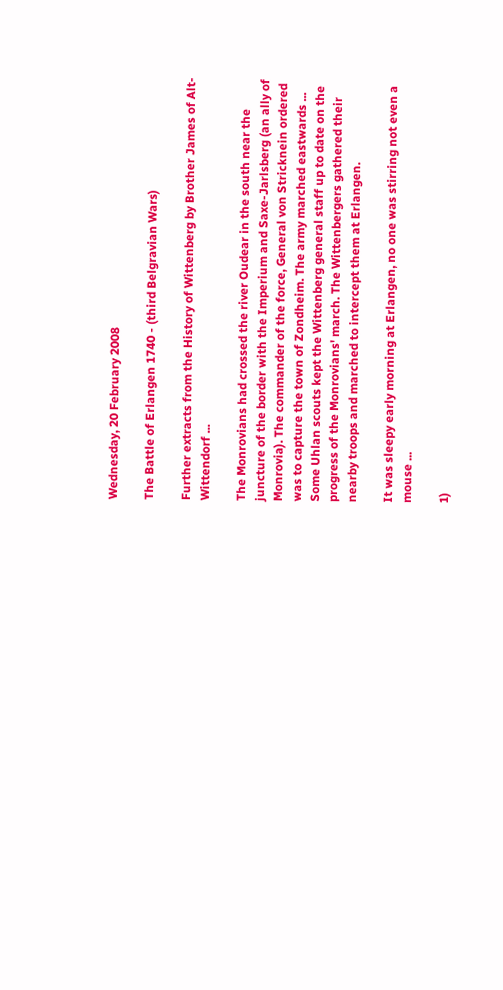Wednesday, 20 February 2008

The Battle of Erlangen 1740 - (third Belgravian Wars)

Further extracts from the History of Wittenberg by Brother James of Alt-Wittendorf ...

The Monrovians had crossed the river Oudear in the south near the juncture of the border with the Imperium and Saxe-Jarlsberg (an ally of Monrovia). The commander of the force, General von Stricknein ordered was to capture the town of Zondheim. The army marched eastwards ... Some Uhlan scouts kept the Wittenberg general staff up to date on the progress of the Monrovians' march. The Wittenbergers gathered their nearby troops and marched to intercept them at Erlangen.

It was sleepy early morning at Erlangen, no one was stirring not even a mouse ...

1)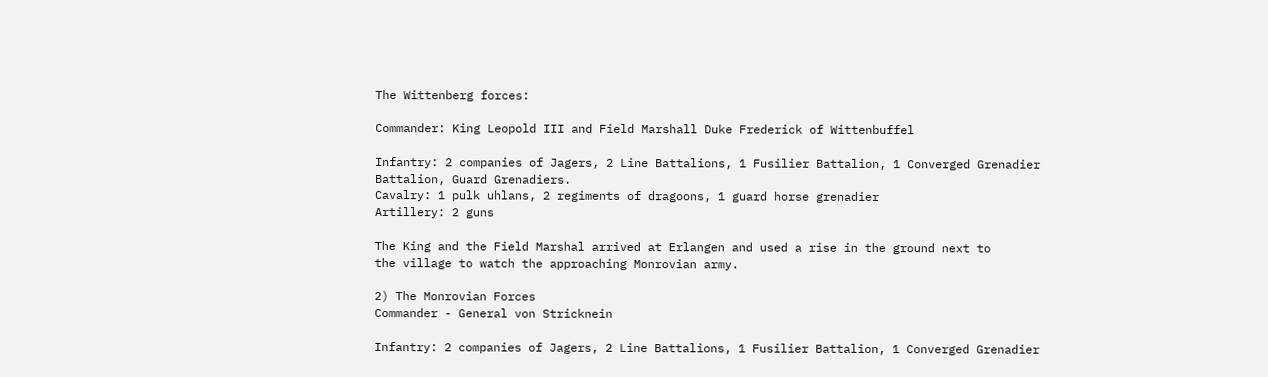The Wittenberg forces:

Commander: King Leopold III and Field Marshall Duke Frederick of Wittenbuffel

Infantry: 2 companies of Jagers, 2 Line Battalions, 1 Fusilier Battalion, 1 Converged Grenadier
Battalion, Guard Grenadiers.
Cavalry: 1 pulk uhlans, 2 regiments of dragoons, 1 guard horse grenadier
Artillery: 2 guns

The King and the Field Marshal arrived at Erlangen and used a rise in the ground next to
the village to watch the approaching Monrovian army.

2) The Monrovian Forces
Commander - General von Stricknein

Infantry: 2 companies of Jagers, 2 Line Battalions, 1 Fusilier Battalion, 1 Converged Grenadier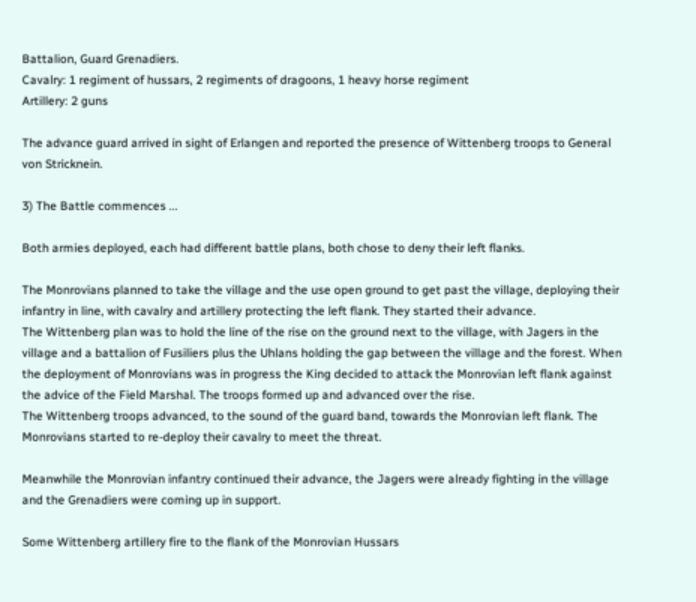Battalion, Guard Grenadiers.
Cavalry: 1 regiment of hussars, 2 regiments of dragoons, 1 heavy horse regiment
Artillery: 2 guns

The advance guard arrived in sight of Erlangen and reported the presence of Wittenberg troops to General von Stricknein.

3) The Battle commences ...

Both armies deployed, each had different battle plans, both chose to deny their left flanks.

The Monrovians planned to take the village and the use open ground to get past the village, deploying their infantry in line, with cavalry and artillery protecting the left flank. They started their advance.
The Wittenberg plan was to hold the line of the rise on the ground next to the village, with Jagers in the village and a battalion of Fusiliers plus the Uhlans holding the gap between the village and the forest. When the deployment of Monrovians was in progress the King decided to attack the Monrovian left flank against the advice of the Field Marshal. The troops formed up and advanced over the rise.
The Wittenberg troops advanced, to the sound of the guard band, towards the Monrovian left flank. The Monrovians started to re-deploy their cavalry to meet the threat.

Meanwhile the Monrovian infantry continued their advance, the Jagers were already fighting in the village and the Grenadiers were coming up in support.

Some Wittenberg artillery fire to the flank of the Monrovian Hussars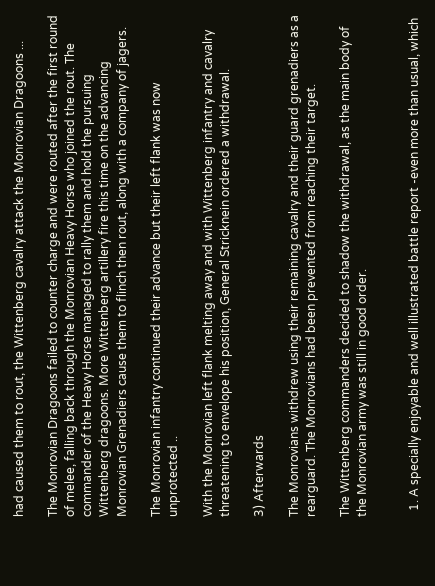had caused them to rout, the Wittenberg cavalry attack the Monrovian Dragoons ...

The Monrovian Dragoons failed to counter charge and were routed after the first round of melee, falling back through the Monrovian Heavy Horse who joined the rout. The commander of the Heavy Horse managed to rally them and hold the pursuing Wittenberg dragoons. More Wittenberg artillery fire this time on the advancing Monrovian Grenadiers cause them to flinch then rout, along with a company of jagers.

The Monrovian infantry continued their advance but their left flank was now unprotected ..

With the Monrovian left flank melting away and with Wittenberg infantry and cavalry threatening to envelope his position, General Stricknein ordered a withdrawal.

3) Afterwards

The Monrovians withdrew using their remaining cavalry and their guard grenadiers as a rearguard. The Monrovians had been prevented from reaching their target.

The Wittenberg commanders decided to shadow the withdrawal, as the main body of the Monrovian army was still in good order.


  1. A specially enjoyable and well illustrated battle report -even more than usual, which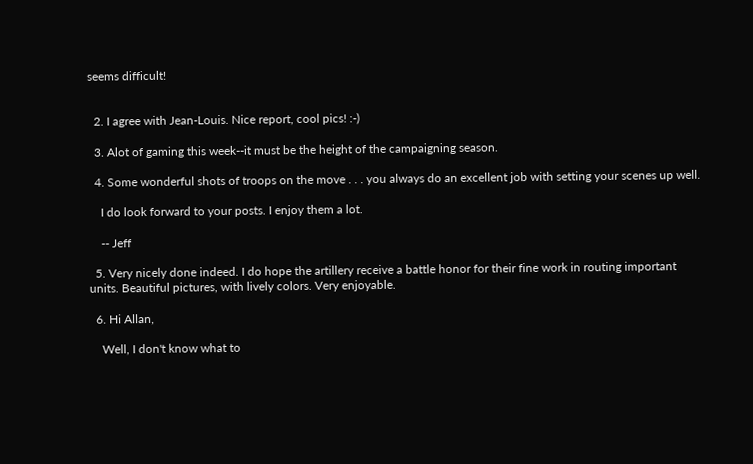seems difficult!


  2. I agree with Jean-Louis. Nice report, cool pics! :-)

  3. Alot of gaming this week--it must be the height of the campaigning season.

  4. Some wonderful shots of troops on the move . . . you always do an excellent job with setting your scenes up well.

    I do look forward to your posts. I enjoy them a lot.

    -- Jeff

  5. Very nicely done indeed. I do hope the artillery receive a battle honor for their fine work in routing important units. Beautiful pictures, with lively colors. Very enjoyable.

  6. Hi Allan,

    Well, I don't know what to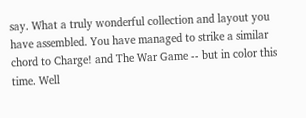say. What a truly wonderful collection and layout you have assembled. You have managed to strike a similar chord to Charge! and The War Game -- but in color this time. Well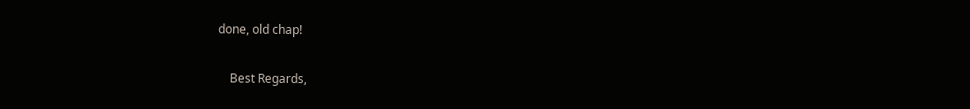done, old chap!

    Best Regards,